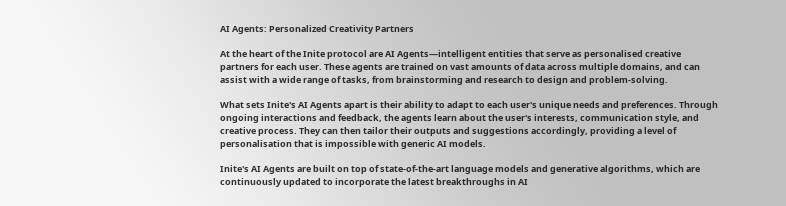AI Agents: Personalized Creativity Partners

At the heart of the Inite protocol are AI Agents—intelligent entities that serve as personalised creative partners for each user. These agents are trained on vast amounts of data across multiple domains, and can assist with a wide range of tasks, from brainstorming and research to design and problem-solving.

What sets Inite's AI Agents apart is their ability to adapt to each user's unique needs and preferences. Through ongoing interactions and feedback, the agents learn about the user's interests, communication style, and creative process. They can then tailor their outputs and suggestions accordingly, providing a level of personalisation that is impossible with generic AI models.

Inite's AI Agents are built on top of state-of-the-art language models and generative algorithms, which are continuously updated to incorporate the latest breakthroughs in AI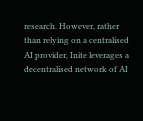research. However, rather than relying on a centralised AI provider, Inite leverages a decentralised network of AI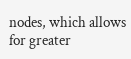nodes, which allows for greater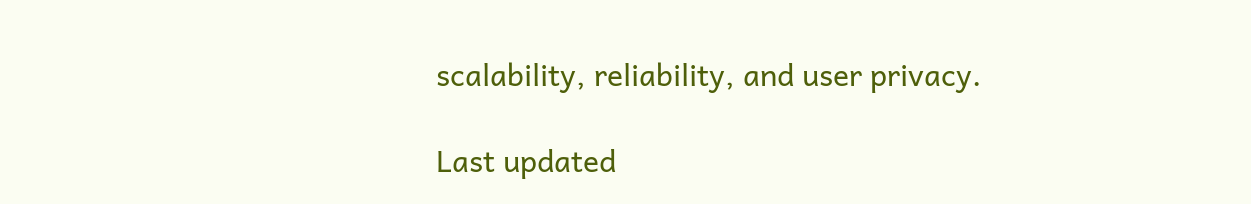scalability, reliability, and user privacy.

Last updated